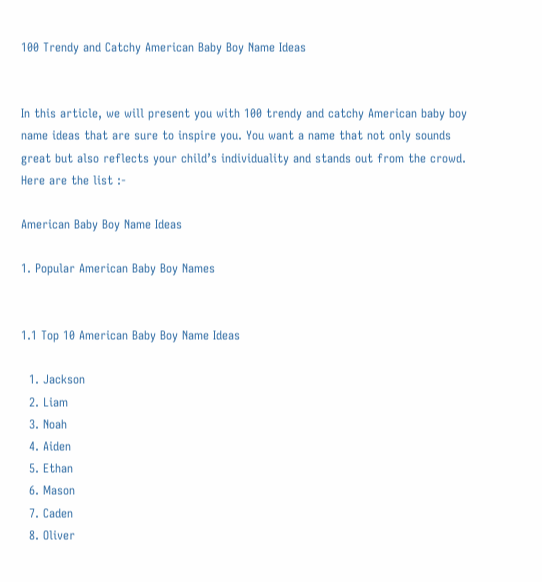100 Trendy and Catchy American Baby Boy Name Ideas


In this article, we will present you with 100 trendy and catchy American baby boy name ideas that are sure to inspire you. You want a name that not only sounds great but also reflects your child’s individuality and stands out from the crowd. Here are the list :-

American Baby Boy Name Ideas

1. Popular American Baby Boy Names


1.1 Top 10 American Baby Boy Name Ideas

  1. Jackson
  2. Liam
  3. Noah
  4. Aiden
  5. Ethan
  6. Mason
  7. Caden
  8. Oliver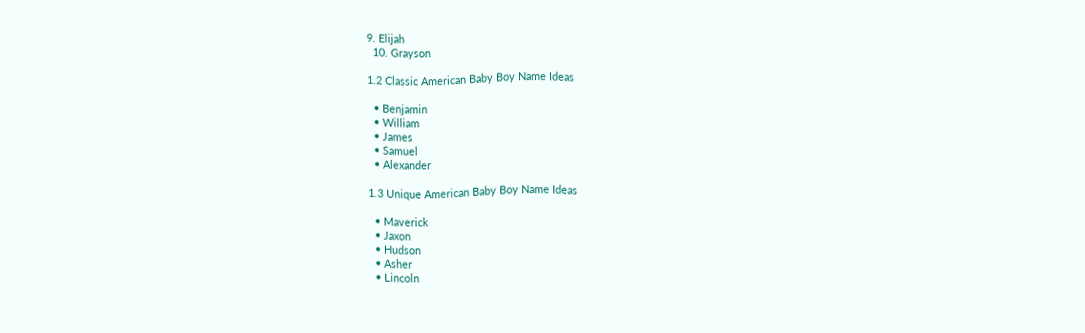9. Elijah
  10. Grayson

1.2 Classic American Baby Boy Name Ideas

  • Benjamin
  • William
  • James
  • Samuel
  • Alexander

1.3 Unique American Baby Boy Name Ideas

  • Maverick
  • Jaxon
  • Hudson
  • Asher
  • Lincoln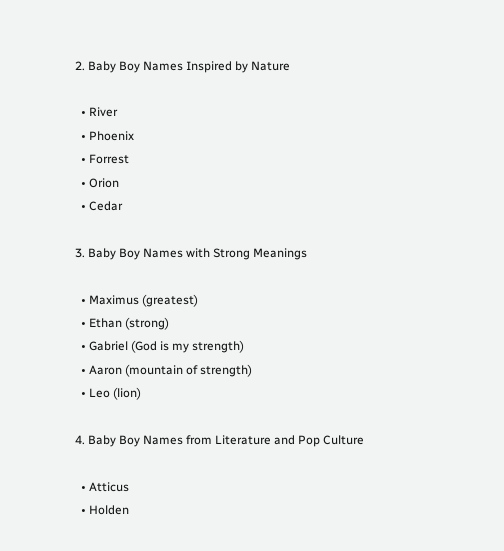2. Baby Boy Names Inspired by Nature

  • River
  • Phoenix
  • Forrest
  • Orion
  • Cedar

3. Baby Boy Names with Strong Meanings

  • Maximus (greatest)
  • Ethan (strong)
  • Gabriel (God is my strength)
  • Aaron (mountain of strength)
  • Leo (lion)

4. Baby Boy Names from Literature and Pop Culture

  • Atticus
  • Holden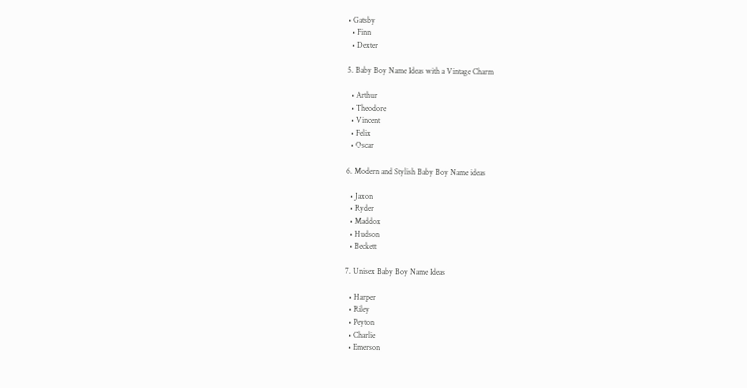• Gatsby
  • Finn
  • Dexter

5. Baby Boy Name Ideas with a Vintage Charm

  • Arthur
  • Theodore
  • Vincent
  • Felix
  • Oscar

6. Modern and Stylish Baby Boy Name ideas

  • Jaxon
  • Ryder
  • Maddox
  • Hudson
  • Beckett

7. Unisex Baby Boy Name Ideas

  • Harper
  • Riley
  • Peyton
  • Charlie
  • Emerson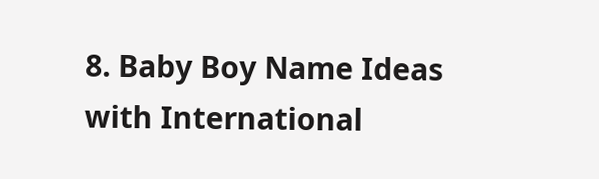8. Baby Boy Name Ideas  with International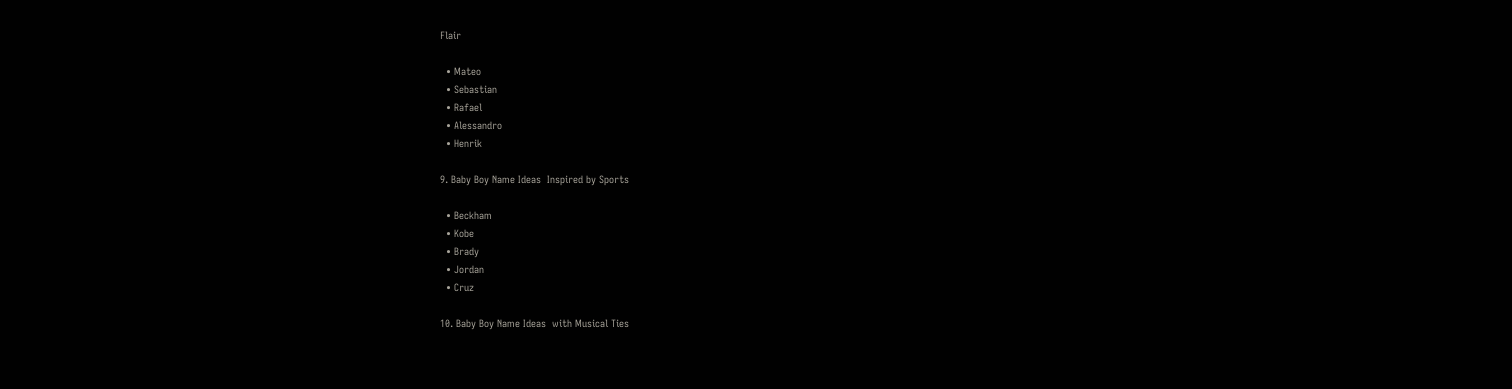Flair

  • Mateo
  • Sebastian
  • Rafael
  • Alessandro
  • Henrik

9. Baby Boy Name Ideas  Inspired by Sports

  • Beckham
  • Kobe
  • Brady
  • Jordan
  • Cruz

10. Baby Boy Name Ideas  with Musical Ties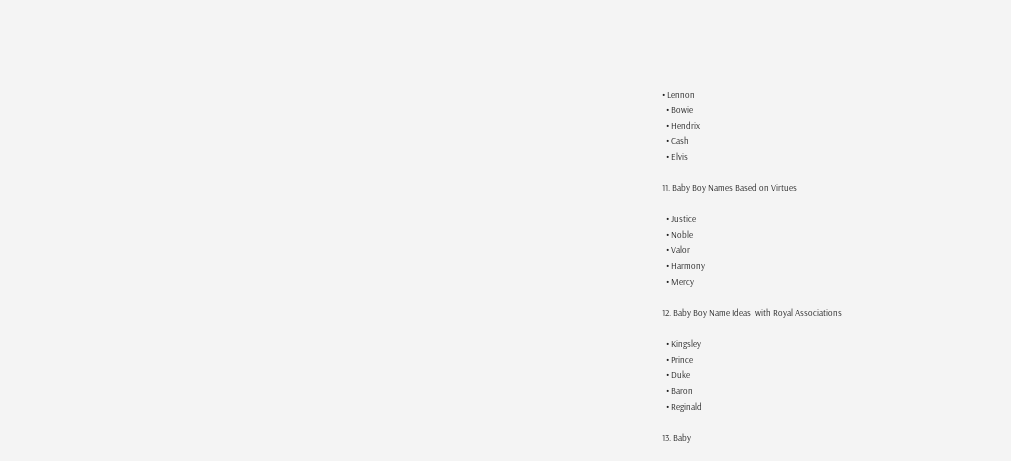• Lennon
  • Bowie
  • Hendrix
  • Cash
  • Elvis

11. Baby Boy Names Based on Virtues

  • Justice
  • Noble
  • Valor
  • Harmony
  • Mercy

12. Baby Boy Name Ideas  with Royal Associations

  • Kingsley
  • Prince
  • Duke
  • Baron
  • Reginald

13. Baby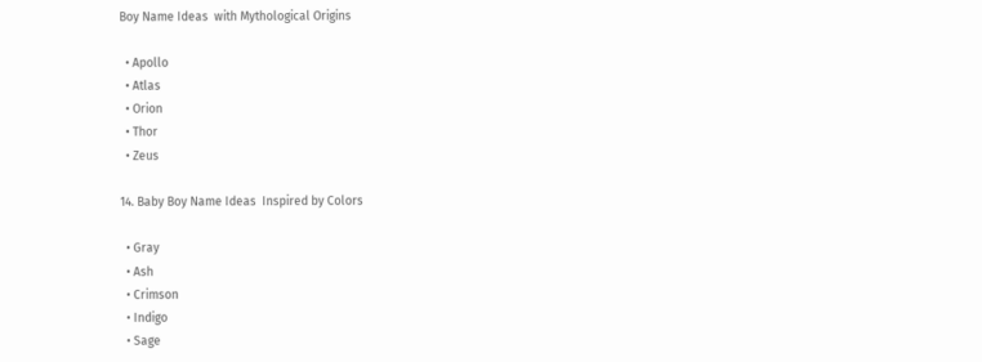Boy Name Ideas  with Mythological Origins

  • Apollo
  • Atlas
  • Orion
  • Thor
  • Zeus

14. Baby Boy Name Ideas  Inspired by Colors

  • Gray
  • Ash
  • Crimson
  • Indigo
  • Sage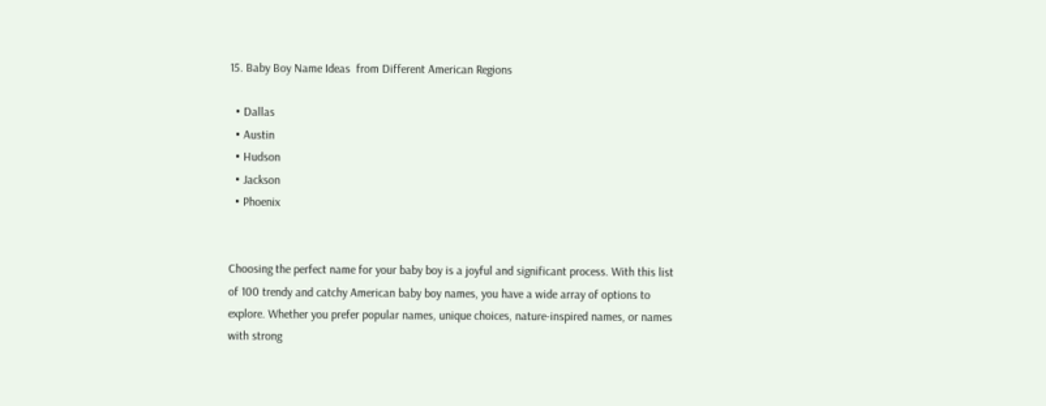15. Baby Boy Name Ideas  from Different American Regions

  • Dallas
  • Austin
  • Hudson
  • Jackson
  • Phoenix


Choosing the perfect name for your baby boy is a joyful and significant process. With this list of 100 trendy and catchy American baby boy names, you have a wide array of options to explore. Whether you prefer popular names, unique choices, nature-inspired names, or names with strong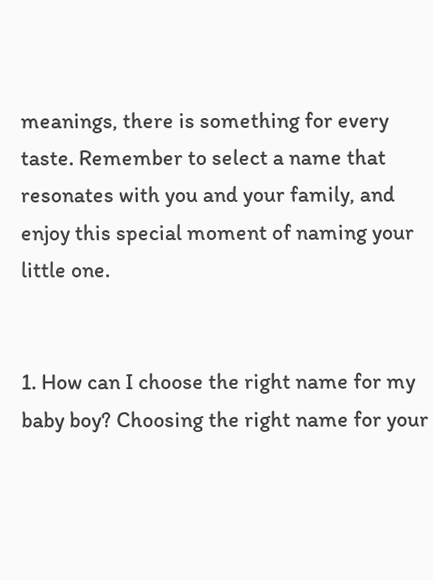meanings, there is something for every taste. Remember to select a name that resonates with you and your family, and enjoy this special moment of naming your little one.


1. How can I choose the right name for my baby boy? Choosing the right name for your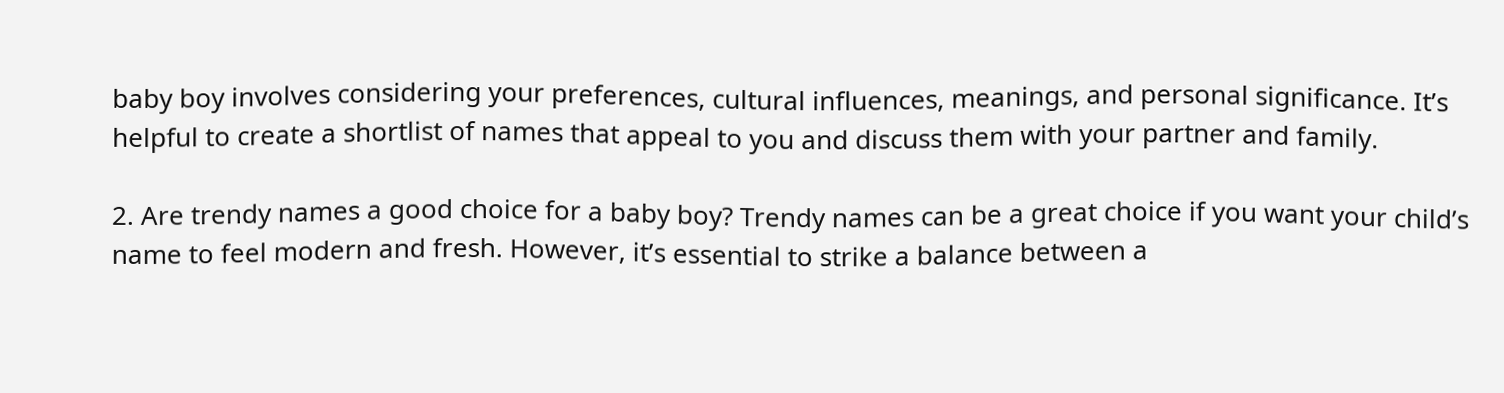baby boy involves considering your preferences, cultural influences, meanings, and personal significance. It’s helpful to create a shortlist of names that appeal to you and discuss them with your partner and family.

2. Are trendy names a good choice for a baby boy? Trendy names can be a great choice if you want your child’s name to feel modern and fresh. However, it’s essential to strike a balance between a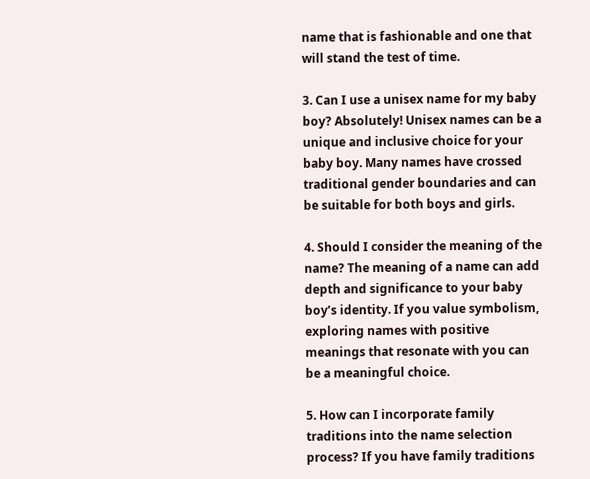name that is fashionable and one that will stand the test of time.

3. Can I use a unisex name for my baby boy? Absolutely! Unisex names can be a unique and inclusive choice for your baby boy. Many names have crossed traditional gender boundaries and can be suitable for both boys and girls.

4. Should I consider the meaning of the name? The meaning of a name can add depth and significance to your baby boy’s identity. If you value symbolism, exploring names with positive meanings that resonate with you can be a meaningful choice.

5. How can I incorporate family traditions into the name selection process? If you have family traditions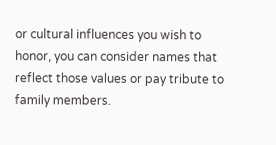or cultural influences you wish to honor, you can consider names that reflect those values or pay tribute to family members.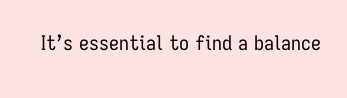It’s essential to find a balance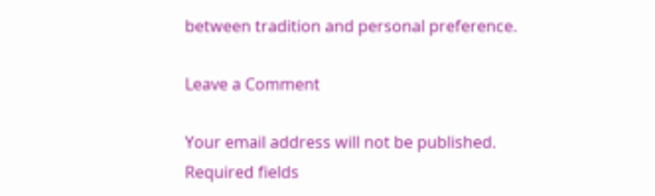between tradition and personal preference.

Leave a Comment

Your email address will not be published. Required fields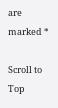are marked *

Scroll to Top